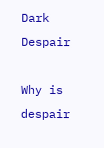Dark Despair

Why is despair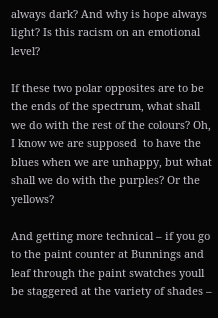always dark? And why is hope always light? Is this racism on an emotional level?

If these two polar opposites are to be the ends of the spectrum, what shall we do with the rest of the colours? Oh, I know we are supposed  to have the blues when we are unhappy, but what shall we do with the purples? Or the yellows?

And getting more technical – if you go to the paint counter at Bunnings and leaf through the paint swatches youll be staggered at the variety of shades –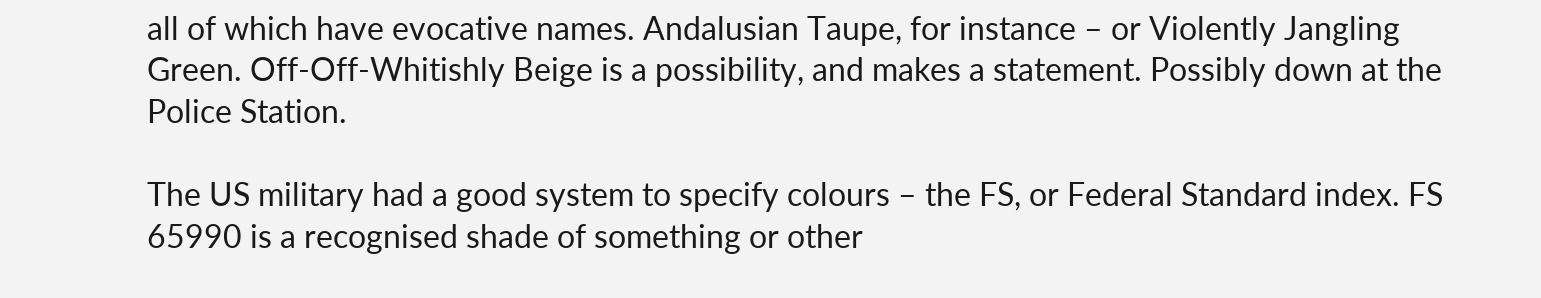all of which have evocative names. Andalusian Taupe, for instance – or Violently Jangling Green. Off-Off-Whitishly Beige is a possibility, and makes a statement. Possibly down at the Police Station.

The US military had a good system to specify colours – the FS, or Federal Standard index. FS 65990 is a recognised shade of something or other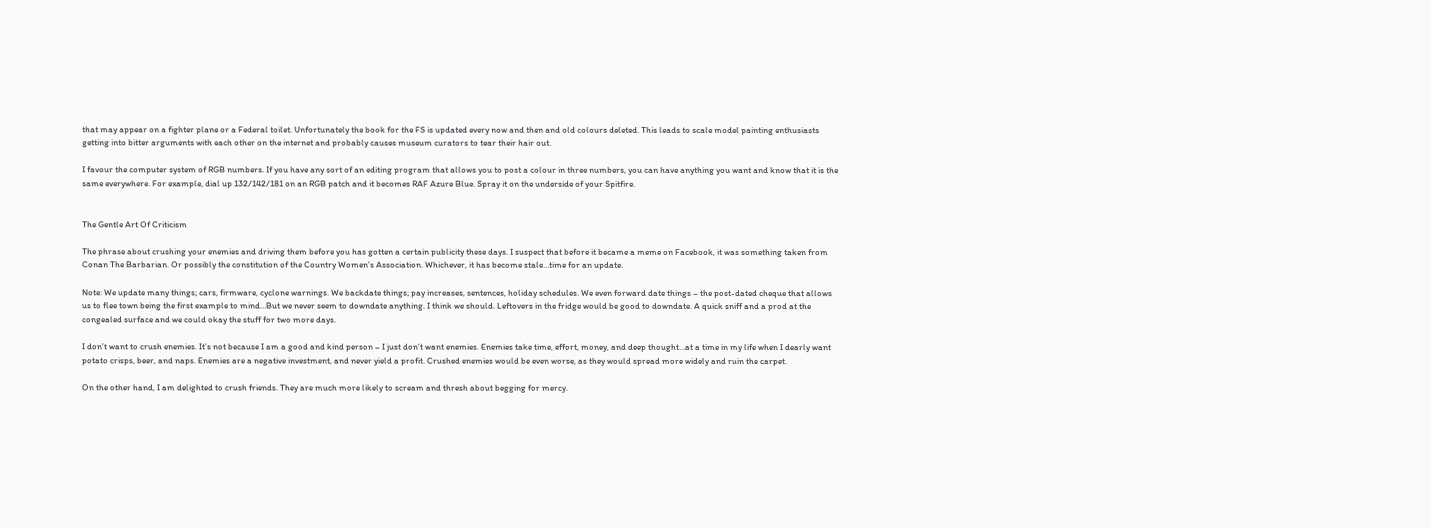that may appear on a fighter plane or a Federal toilet. Unfortunately the book for the FS is updated every now and then and old colours deleted. This leads to scale model painting enthusiasts getting into bitter arguments with each other on the internet and probably causes museum curators to tear their hair out.

I favour the computer system of RGB numbers. If you have any sort of an editing program that allows you to post a colour in three numbers, you can have anything you want and know that it is the same everywhere. For example, dial up 132/142/181 on an RGB patch and it becomes RAF Azure Blue. Spray it on the underside of your Spitfire.


The Gentle Art Of Criticism

The phrase about crushing your enemies and driving them before you has gotten a certain publicity these days. I suspect that before it became a meme on Facebook, it was something taken from Conan The Barbarian. Or possibly the constitution of the Country Women’s Association. Whichever, it has become stale…time for an update.

Note: We update many things; cars, firmware, cyclone warnings. We backdate things; pay increases, sentences, holiday schedules. We even forward date things – the post-dated cheque that allows us to flee town being the first example to mind…But we never seem to downdate anything. I think we should. Leftovers in the fridge would be good to downdate. A quick sniff and a prod at the congealed surface and we could okay the stuff for two more days.

I don’t want to crush enemies. It’s not because I am a good and kind person – I just don’t want enemies. Enemies take time, effort, money, and deep thought…at a time in my life when I dearly want potato crisps, beer, and naps. Enemies are a negative investment, and never yield a profit. Crushed enemies would be even worse, as they would spread more widely and ruin the carpet.

On the other hand, I am delighted to crush friends. They are much more likely to scream and thresh about begging for mercy.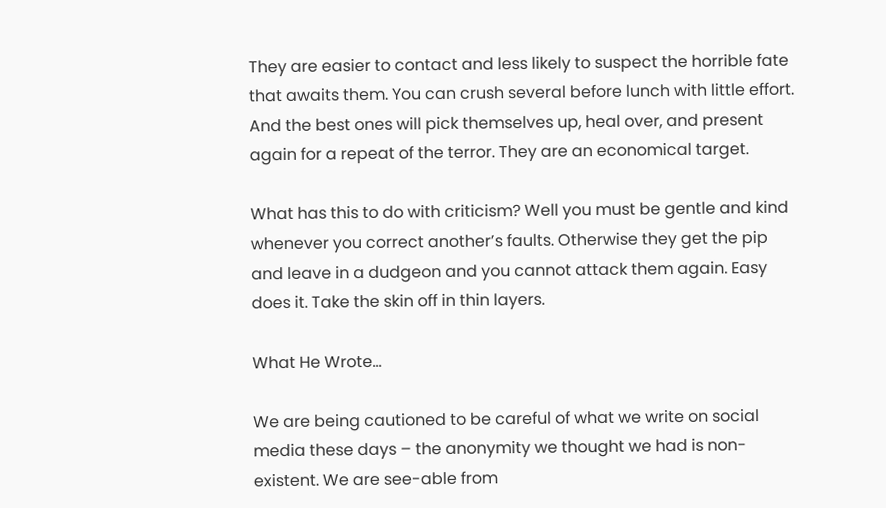They are easier to contact and less likely to suspect the horrible fate that awaits them. You can crush several before lunch with little effort. And the best ones will pick themselves up, heal over, and present again for a repeat of the terror. They are an economical target.

What has this to do with criticism? Well you must be gentle and kind whenever you correct another’s faults. Otherwise they get the pip and leave in a dudgeon and you cannot attack them again. Easy does it. Take the skin off in thin layers.

What He Wrote…

We are being cautioned to be careful of what we write on social media these days – the anonymity we thought we had is non-existent. We are see-able from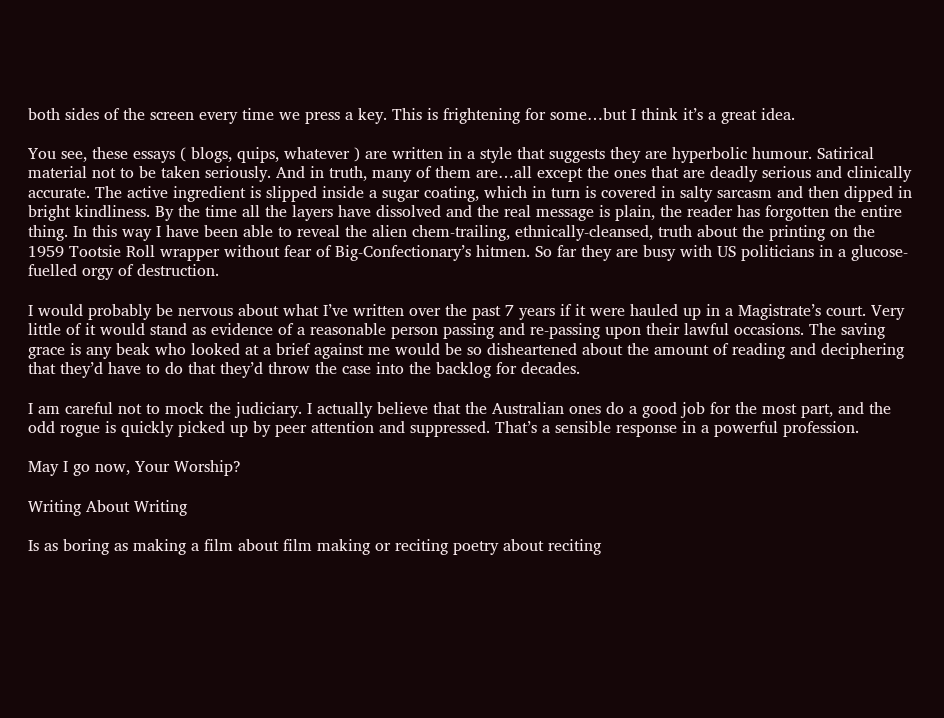both sides of the screen every time we press a key. This is frightening for some…but I think it’s a great idea.

You see, these essays ( blogs, quips, whatever ) are written in a style that suggests they are hyperbolic humour. Satirical material not to be taken seriously. And in truth, many of them are…all except the ones that are deadly serious and clinically accurate. The active ingredient is slipped inside a sugar coating, which in turn is covered in salty sarcasm and then dipped in bright kindliness. By the time all the layers have dissolved and the real message is plain, the reader has forgotten the entire thing. In this way I have been able to reveal the alien chem-trailing, ethnically-cleansed, truth about the printing on the 1959 Tootsie Roll wrapper without fear of Big-Confectionary’s hitmen. So far they are busy with US politicians in a glucose-fuelled orgy of destruction.

I would probably be nervous about what I’ve written over the past 7 years if it were hauled up in a Magistrate’s court. Very little of it would stand as evidence of a reasonable person passing and re-passing upon their lawful occasions. The saving grace is any beak who looked at a brief against me would be so disheartened about the amount of reading and deciphering that they’d have to do that they’d throw the case into the backlog for decades.

I am careful not to mock the judiciary. I actually believe that the Australian ones do a good job for the most part, and the odd rogue is quickly picked up by peer attention and suppressed. That’s a sensible response in a powerful profession.

May I go now, Your Worship?

Writing About Writing

Is as boring as making a film about film making or reciting poetry about reciting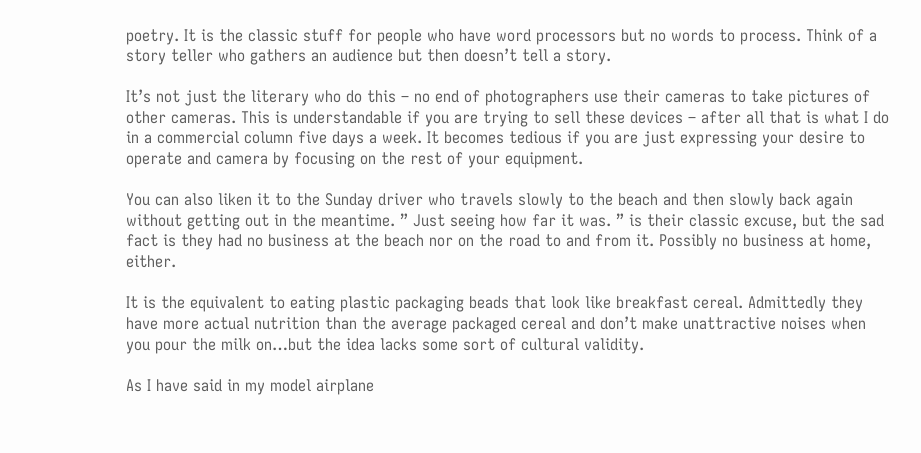poetry. It is the classic stuff for people who have word processors but no words to process. Think of a story teller who gathers an audience but then doesn’t tell a story.

It’s not just the literary who do this – no end of photographers use their cameras to take pictures of other cameras. This is understandable if you are trying to sell these devices – after all that is what I do in a commercial column five days a week. It becomes tedious if you are just expressing your desire to operate and camera by focusing on the rest of your equipment.

You can also liken it to the Sunday driver who travels slowly to the beach and then slowly back again without getting out in the meantime. ” Just seeing how far it was. ” is their classic excuse, but the sad fact is they had no business at the beach nor on the road to and from it. Possibly no business at home, either.

It is the equivalent to eating plastic packaging beads that look like breakfast cereal. Admittedly they have more actual nutrition than the average packaged cereal and don’t make unattractive noises when you pour the milk on…but the idea lacks some sort of cultural validity.

As I have said in my model airplane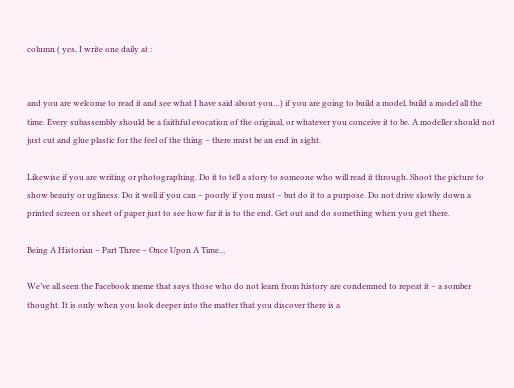column ( yes, I write one daily at :


and you are welcome to read it and see what I have said about you…) if you are going to build a model, build a model all the time. Every subassembly should be a faithful evocation of the original, or whatever you conceive it to be. A modeller should not just cut and glue plastic for the feel of the thing – there must be an end in sight.

Likewise if you are writing or photographing. Do it to tell a story to someone who will read it through. Shoot the picture to show beauty or ugliness. Do it well if you can – poorly if you must – but do it to a purpose. Do not drive slowly down a printed screen or sheet of paper just to see how far it is to the end. Get out and do something when you get there.

Being A Historian – Part Three – Once Upon A Time…

We’ve all seen the Facebook meme that says those who do not learn from history are condemned to repeat it – a somber thought. It is only when you look deeper into the matter that you discover there is a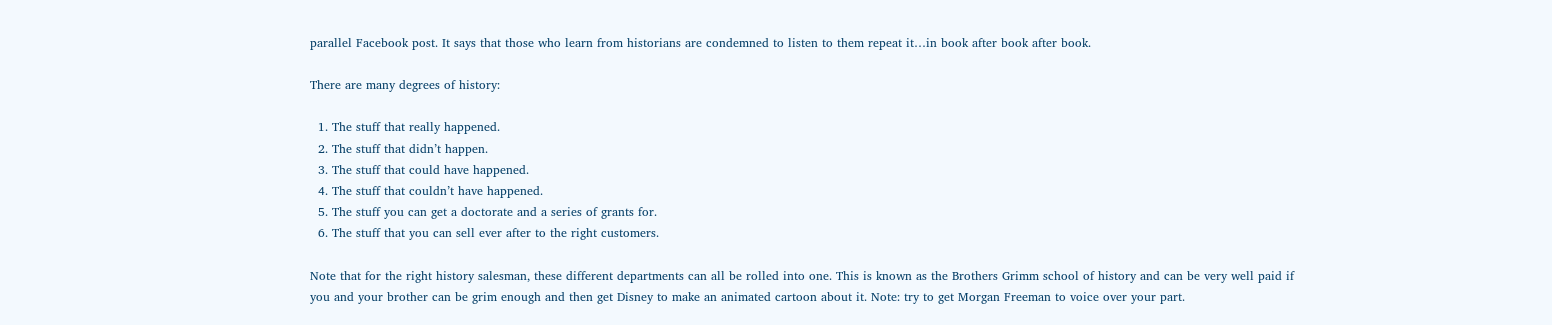parallel Facebook post. It says that those who learn from historians are condemned to listen to them repeat it…in book after book after book.

There are many degrees of history:

  1. The stuff that really happened.
  2. The stuff that didn’t happen.
  3. The stuff that could have happened.
  4. The stuff that couldn’t have happened.
  5. The stuff you can get a doctorate and a series of grants for.
  6. The stuff that you can sell ever after to the right customers.

Note that for the right history salesman, these different departments can all be rolled into one. This is known as the Brothers Grimm school of history and can be very well paid if you and your brother can be grim enough and then get Disney to make an animated cartoon about it. Note: try to get Morgan Freeman to voice over your part.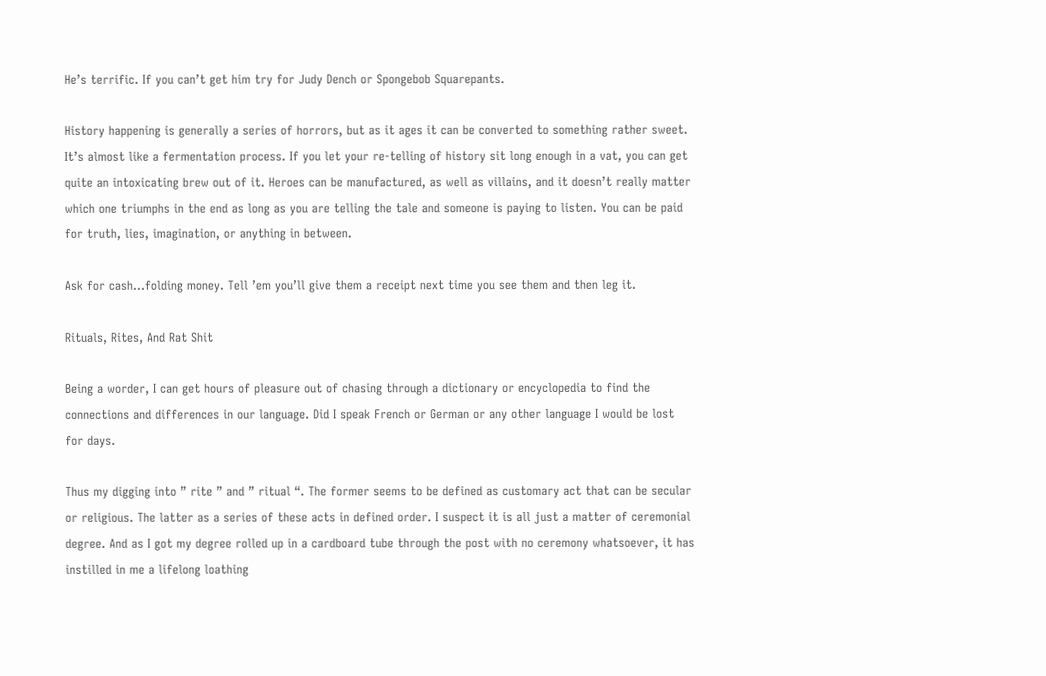He’s terrific. If you can’t get him try for Judy Dench or Spongebob Squarepants.

History happening is generally a series of horrors, but as it ages it can be converted to something rather sweet. It’s almost like a fermentation process. If you let your re-telling of history sit long enough in a vat, you can get quite an intoxicating brew out of it. Heroes can be manufactured, as well as villains, and it doesn’t really matter which one triumphs in the end as long as you are telling the tale and someone is paying to listen. You can be paid for truth, lies, imagination, or anything in between.

Ask for cash…folding money. Tell ’em you’ll give them a receipt next time you see them and then leg it.

Rituals, Rites, And Rat Shit

Being a worder, I can get hours of pleasure out of chasing through a dictionary or encyclopedia to find the connections and differences in our language. Did I speak French or German or any other language I would be lost for days.

Thus my digging into ” rite ” and ” ritual “. The former seems to be defined as customary act that can be secular or religious. The latter as a series of these acts in defined order. I suspect it is all just a matter of ceremonial degree. And as I got my degree rolled up in a cardboard tube through the post with no ceremony whatsoever, it has instilled in me a lifelong loathing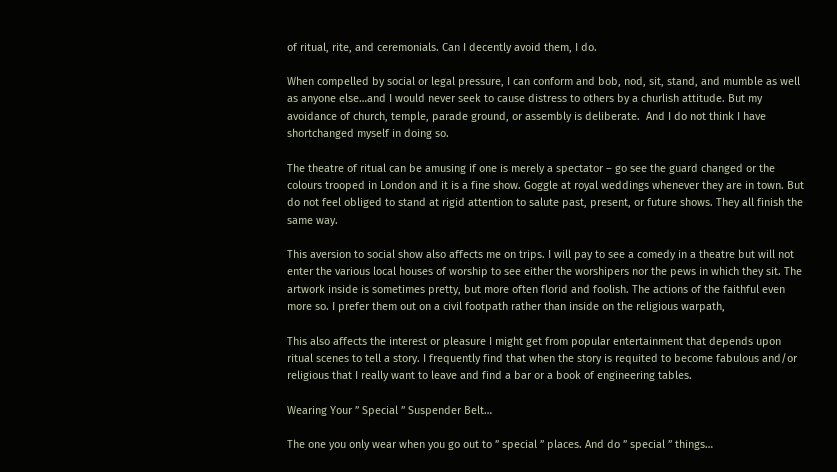of ritual, rite, and ceremonials. Can I decently avoid them, I do.

When compelled by social or legal pressure, I can conform and bob, nod, sit, stand, and mumble as well as anyone else…and I would never seek to cause distress to others by a churlish attitude. But my avoidance of church, temple, parade ground, or assembly is deliberate.  And I do not think I have shortchanged myself in doing so.

The theatre of ritual can be amusing if one is merely a spectator – go see the guard changed or the colours trooped in London and it is a fine show. Goggle at royal weddings whenever they are in town. But do not feel obliged to stand at rigid attention to salute past, present, or future shows. They all finish the same way.

This aversion to social show also affects me on trips. I will pay to see a comedy in a theatre but will not enter the various local houses of worship to see either the worshipers nor the pews in which they sit. The artwork inside is sometimes pretty, but more often florid and foolish. The actions of the faithful even more so. I prefer them out on a civil footpath rather than inside on the religious warpath,

This also affects the interest or pleasure I might get from popular entertainment that depends upon ritual scenes to tell a story. I frequently find that when the story is requited to become fabulous and/or religious that I really want to leave and find a bar or a book of engineering tables.

Wearing Your ” Special ” Suspender Belt…

The one you only wear when you go out to ” special ” places. And do ” special ” things…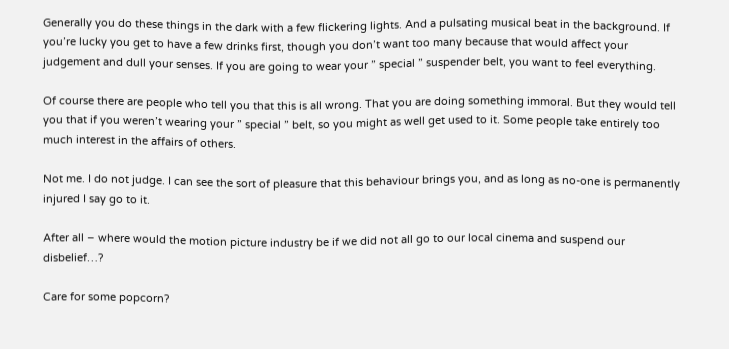Generally you do these things in the dark with a few flickering lights. And a pulsating musical beat in the background. If you’re lucky you get to have a few drinks first, though you don’t want too many because that would affect your judgement and dull your senses. If you are going to wear your ” special ” suspender belt, you want to feel everything.

Of course there are people who tell you that this is all wrong. That you are doing something immoral. But they would tell you that if you weren’t wearing your ” special ” belt, so you might as well get used to it. Some people take entirely too much interest in the affairs of others.

Not me. I do not judge. I can see the sort of pleasure that this behaviour brings you, and as long as no-one is permanently injured I say go to it.

After all – where would the motion picture industry be if we did not all go to our local cinema and suspend our disbelief…?

Care for some popcorn?